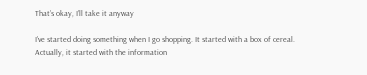That’s okay, I’ll take it anyway

I’ve started doing something when I go shopping. It started with a box of cereal. Actually, it started with the information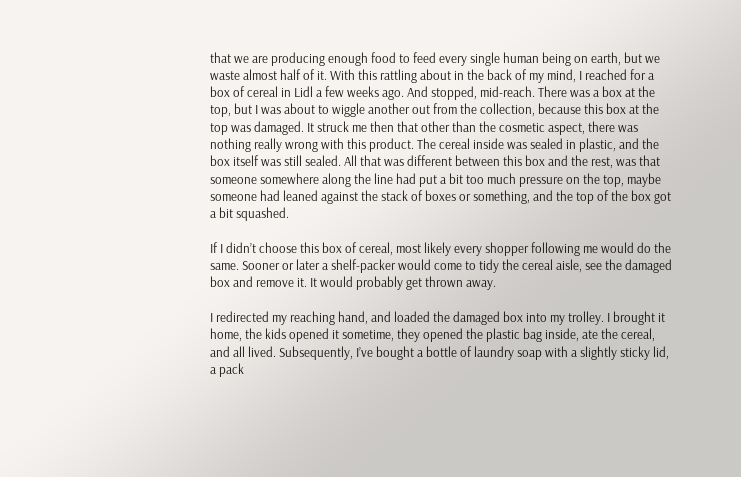that we are producing enough food to feed every single human being on earth, but we waste almost half of it. With this rattling about in the back of my mind, I reached for a box of cereal in Lidl a few weeks ago. And stopped, mid-reach. There was a box at the top, but I was about to wiggle another out from the collection, because this box at the top was damaged. It struck me then that other than the cosmetic aspect, there was nothing really wrong with this product. The cereal inside was sealed in plastic, and the box itself was still sealed. All that was different between this box and the rest, was that someone somewhere along the line had put a bit too much pressure on the top, maybe someone had leaned against the stack of boxes or something, and the top of the box got a bit squashed.

If I didn’t choose this box of cereal, most likely every shopper following me would do the same. Sooner or later a shelf-packer would come to tidy the cereal aisle, see the damaged box and remove it. It would probably get thrown away.

I redirected my reaching hand, and loaded the damaged box into my trolley. I brought it home, the kids opened it sometime, they opened the plastic bag inside, ate the cereal, and all lived. Subsequently, I’ve bought a bottle of laundry soap with a slightly sticky lid, a pack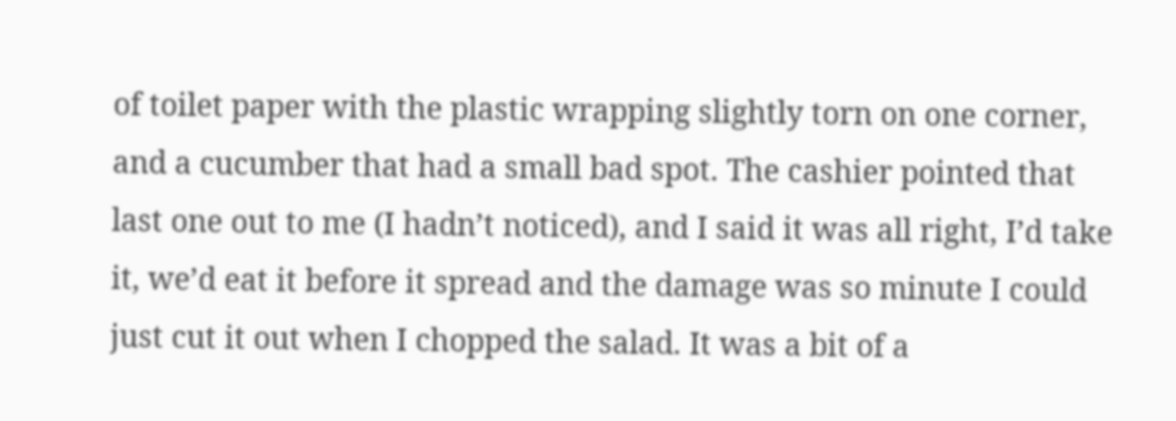of toilet paper with the plastic wrapping slightly torn on one corner, and a cucumber that had a small bad spot. The cashier pointed that last one out to me (I hadn’t noticed), and I said it was all right, I’d take it, we’d eat it before it spread and the damage was so minute I could just cut it out when I chopped the salad. It was a bit of a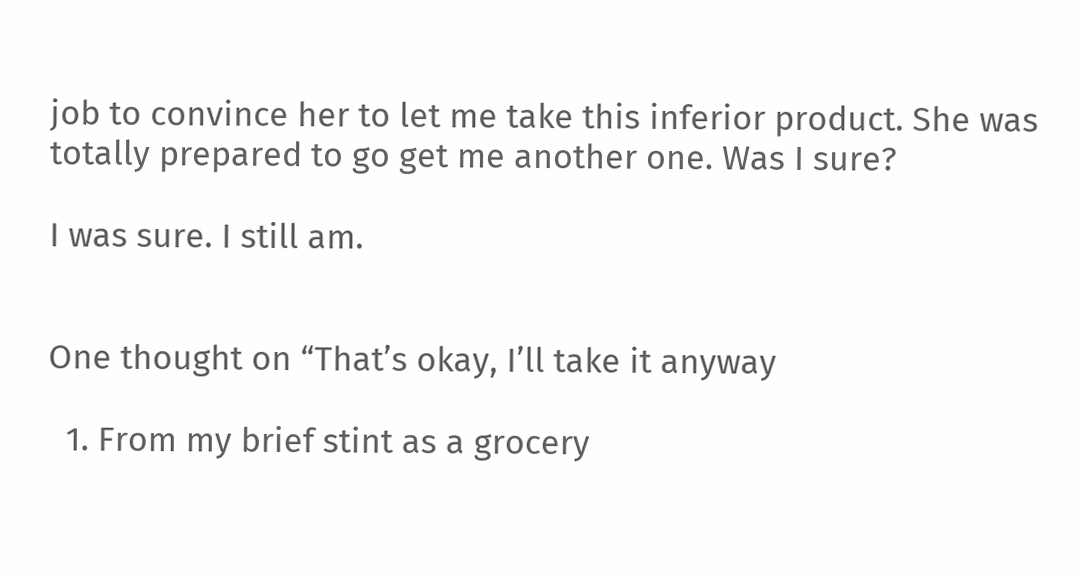job to convince her to let me take this inferior product. She was totally prepared to go get me another one. Was I sure?

I was sure. I still am.


One thought on “That’s okay, I’ll take it anyway

  1. From my brief stint as a grocery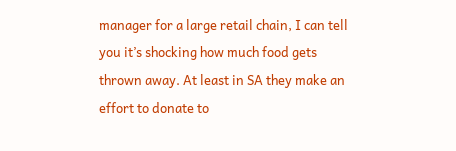manager for a large retail chain, I can tell you it’s shocking how much food gets thrown away. At least in SA they make an effort to donate to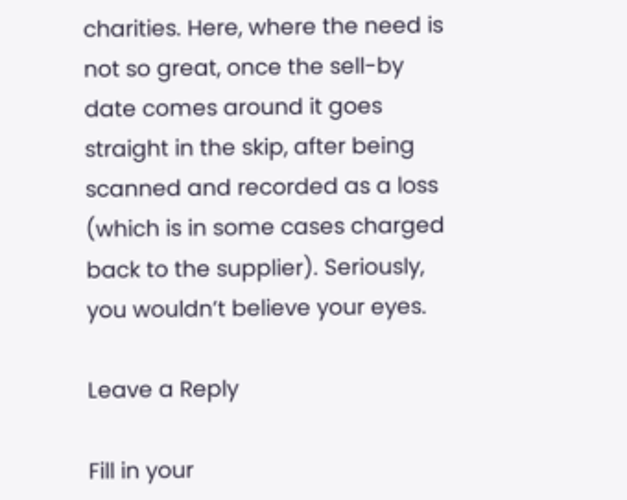charities. Here, where the need is not so great, once the sell-by date comes around it goes straight in the skip, after being scanned and recorded as a loss (which is in some cases charged back to the supplier). Seriously, you wouldn’t believe your eyes.

Leave a Reply

Fill in your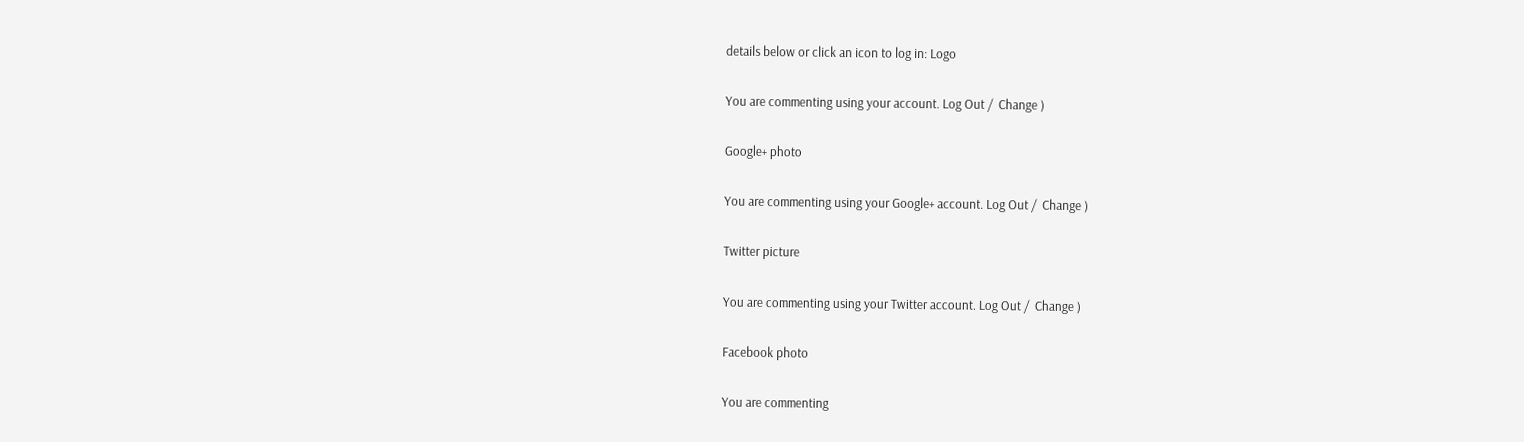details below or click an icon to log in: Logo

You are commenting using your account. Log Out /  Change )

Google+ photo

You are commenting using your Google+ account. Log Out /  Change )

Twitter picture

You are commenting using your Twitter account. Log Out /  Change )

Facebook photo

You are commenting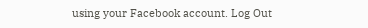using your Facebook account. Log Out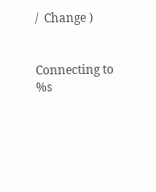/  Change )


Connecting to %s